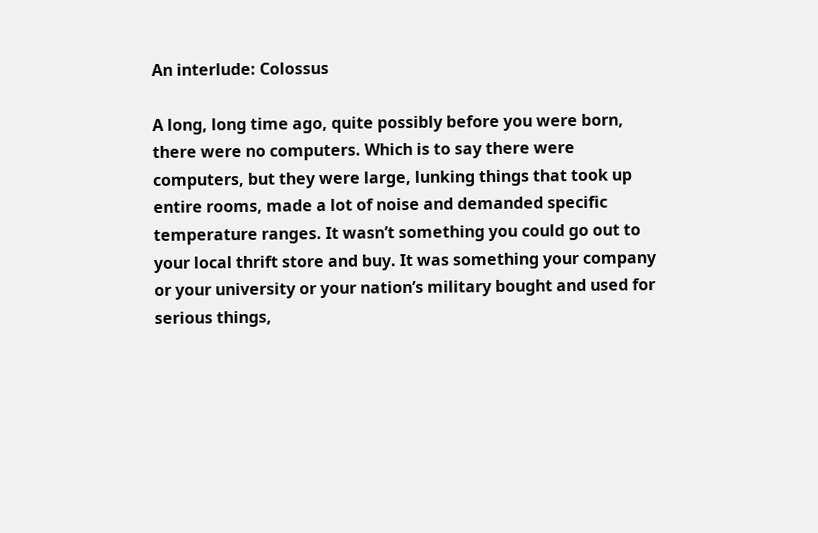An interlude: Colossus

A long, long time ago, quite possibly before you were born, there were no computers. Which is to say there were computers, but they were large, lunking things that took up entire rooms, made a lot of noise and demanded specific temperature ranges. It wasn’t something you could go out to your local thrift store and buy. It was something your company or your university or your nation’s military bought and used for serious things,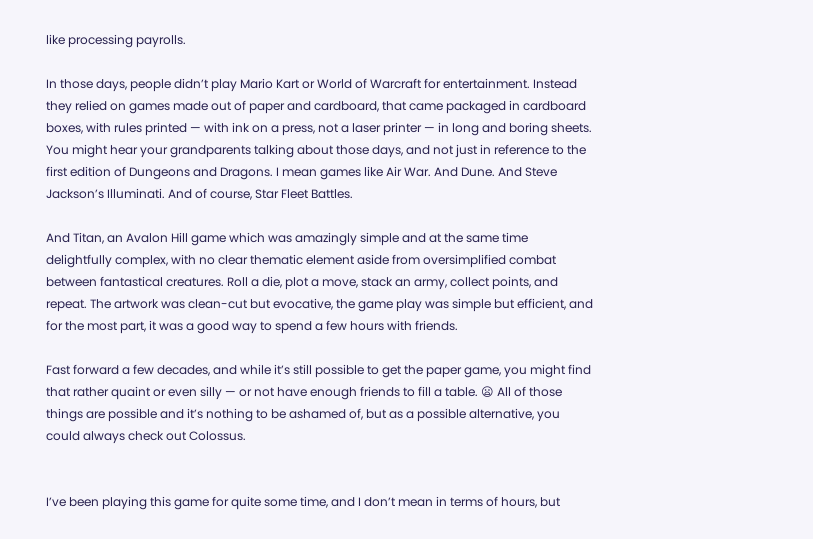like processing payrolls.

In those days, people didn’t play Mario Kart or World of Warcraft for entertainment. Instead they relied on games made out of paper and cardboard, that came packaged in cardboard boxes, with rules printed — with ink on a press, not a laser printer — in long and boring sheets. You might hear your grandparents talking about those days, and not just in reference to the first edition of Dungeons and Dragons. I mean games like Air War. And Dune. And Steve Jackson’s Illuminati. And of course, Star Fleet Battles.

And Titan, an Avalon Hill game which was amazingly simple and at the same time delightfully complex, with no clear thematic element aside from oversimplified combat between fantastical creatures. Roll a die, plot a move, stack an army, collect points, and repeat. The artwork was clean-cut but evocative, the game play was simple but efficient, and for the most part, it was a good way to spend a few hours with friends.

Fast forward a few decades, and while it’s still possible to get the paper game, you might find that rather quaint or even silly — or not have enough friends to fill a table. 😦 All of those things are possible and it’s nothing to be ashamed of, but as a possible alternative, you could always check out Colossus.


I’ve been playing this game for quite some time, and I don’t mean in terms of hours, but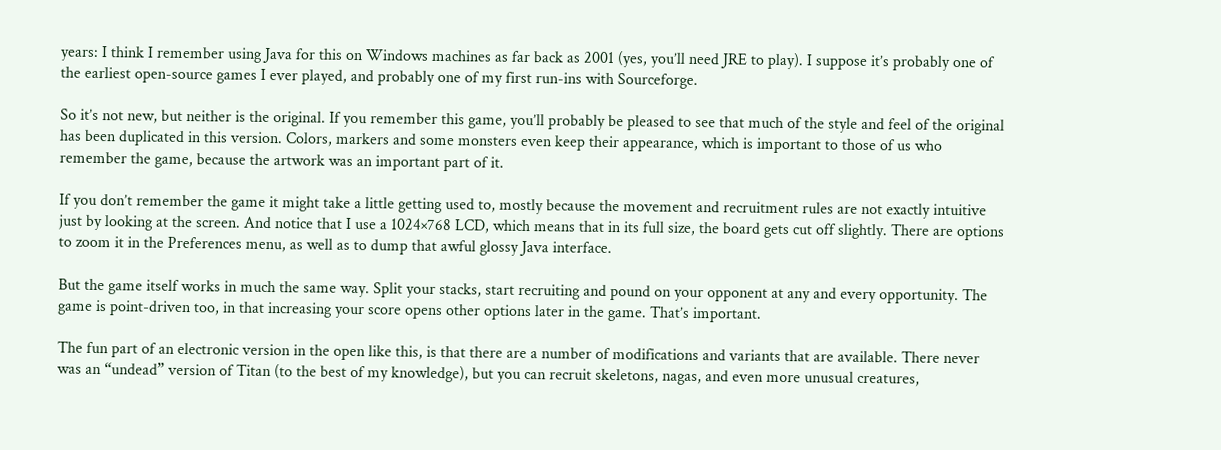years: I think I remember using Java for this on Windows machines as far back as 2001 (yes, you’ll need JRE to play). I suppose it’s probably one of the earliest open-source games I ever played, and probably one of my first run-ins with Sourceforge.

So it’s not new, but neither is the original. If you remember this game, you’ll probably be pleased to see that much of the style and feel of the original has been duplicated in this version. Colors, markers and some monsters even keep their appearance, which is important to those of us who remember the game, because the artwork was an important part of it.

If you don’t remember the game it might take a little getting used to, mostly because the movement and recruitment rules are not exactly intuitive just by looking at the screen. And notice that I use a 1024×768 LCD, which means that in its full size, the board gets cut off slightly. There are options to zoom it in the Preferences menu, as well as to dump that awful glossy Java interface.

But the game itself works in much the same way. Split your stacks, start recruiting and pound on your opponent at any and every opportunity. The game is point-driven too, in that increasing your score opens other options later in the game. That’s important.

The fun part of an electronic version in the open like this, is that there are a number of modifications and variants that are available. There never was an “undead” version of Titan (to the best of my knowledge), but you can recruit skeletons, nagas, and even more unusual creatures,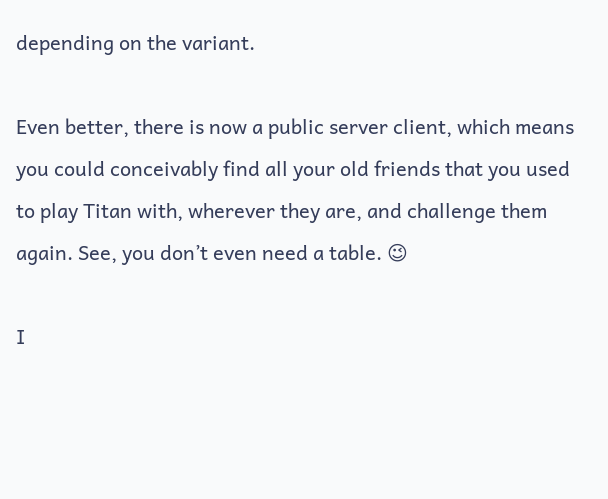depending on the variant.

Even better, there is now a public server client, which means you could conceivably find all your old friends that you used to play Titan with, wherever they are, and challenge them again. See, you don’t even need a table. 😉

I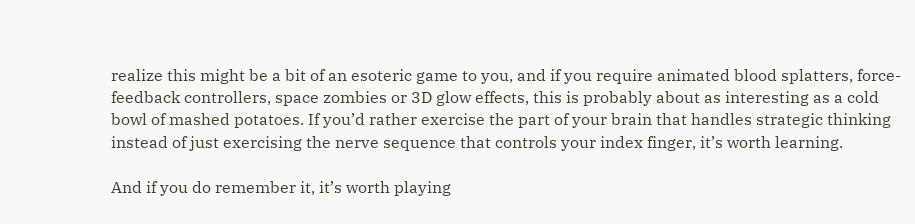realize this might be a bit of an esoteric game to you, and if you require animated blood splatters, force-feedback controllers, space zombies or 3D glow effects, this is probably about as interesting as a cold bowl of mashed potatoes. If you’d rather exercise the part of your brain that handles strategic thinking instead of just exercising the nerve sequence that controls your index finger, it’s worth learning.

And if you do remember it, it’s worth playing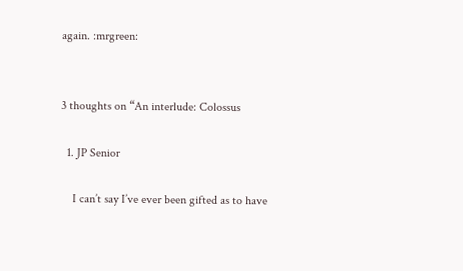again. :mrgreen:


3 thoughts on “An interlude: Colossus

  1. JP Senior

    I can’t say I’ve ever been gifted as to have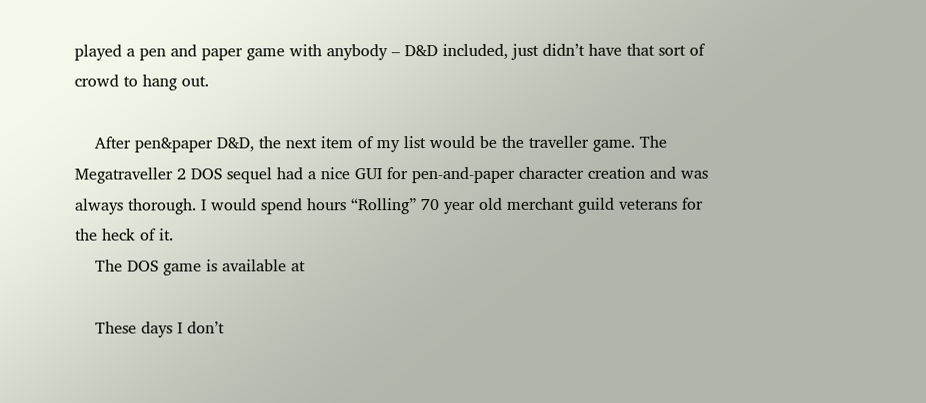played a pen and paper game with anybody – D&D included, just didn’t have that sort of crowd to hang out.

    After pen&paper D&D, the next item of my list would be the traveller game. The Megatraveller 2 DOS sequel had a nice GUI for pen-and-paper character creation and was always thorough. I would spend hours “Rolling” 70 year old merchant guild veterans for the heck of it.
    The DOS game is available at

    These days I don’t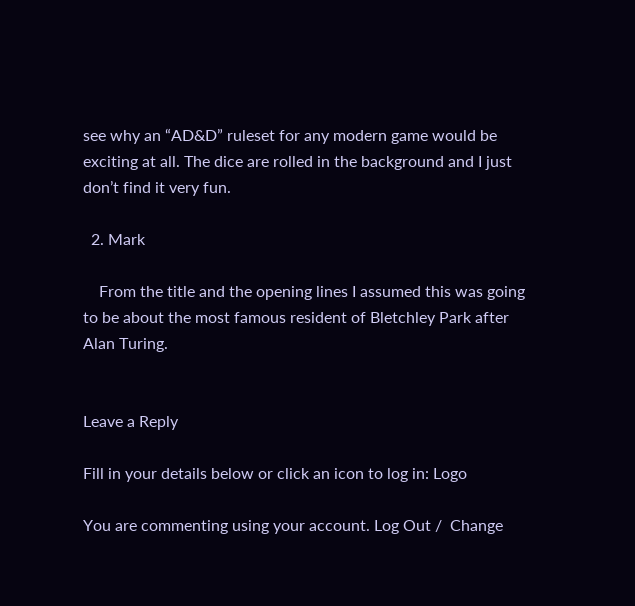see why an “AD&D” ruleset for any modern game would be exciting at all. The dice are rolled in the background and I just don’t find it very fun.

  2. Mark

    From the title and the opening lines I assumed this was going to be about the most famous resident of Bletchley Park after Alan Turing.


Leave a Reply

Fill in your details below or click an icon to log in: Logo

You are commenting using your account. Log Out /  Change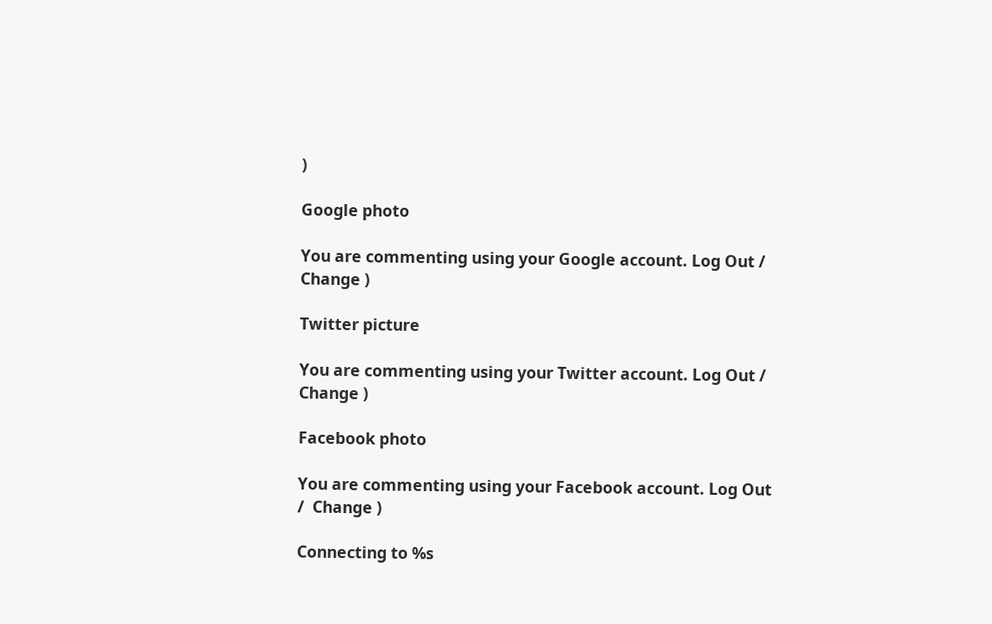)

Google photo

You are commenting using your Google account. Log Out /  Change )

Twitter picture

You are commenting using your Twitter account. Log Out /  Change )

Facebook photo

You are commenting using your Facebook account. Log Out /  Change )

Connecting to %s